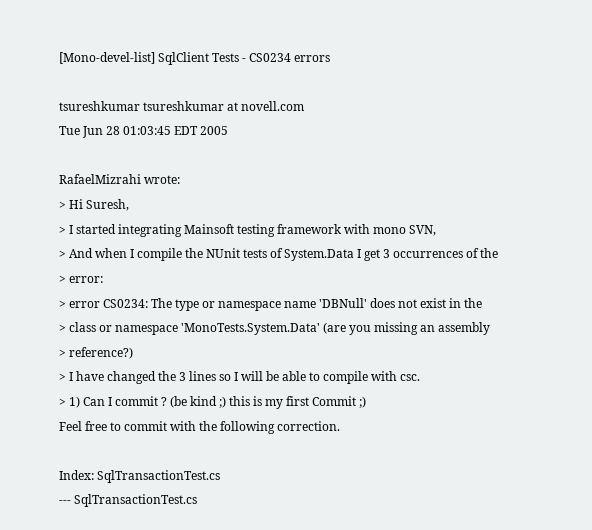[Mono-devel-list] SqlClient Tests - CS0234 errors

tsureshkumar tsureshkumar at novell.com
Tue Jun 28 01:03:45 EDT 2005

RafaelMizrahi wrote:
> Hi Suresh,
> I started integrating Mainsoft testing framework with mono SVN,
> And when I compile the NUnit tests of System.Data I get 3 occurrences of the
> error:
> error CS0234: The type or namespace name 'DBNull' does not exist in the
> class or namespace 'MonoTests.System.Data' (are you missing an assembly
> reference?)
> I have changed the 3 lines so I will be able to compile with csc.
> 1) Can I commit ? (be kind ;) this is my first Commit ;)
Feel free to commit with the following correction.

Index: SqlTransactionTest.cs
--- SqlTransactionTest.cs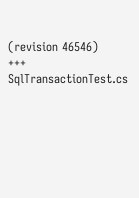(revision 46546)
+++ SqlTransactionTest.cs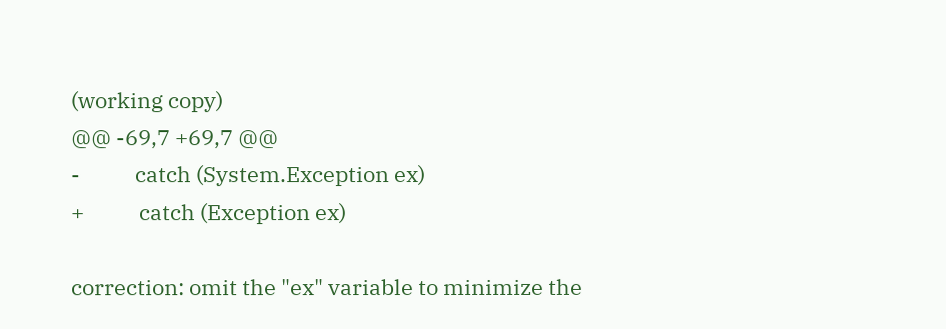(working copy)
@@ -69,7 +69,7 @@
-           catch (System.Exception ex)
+           catch (Exception ex)

correction: omit the "ex" variable to minimize the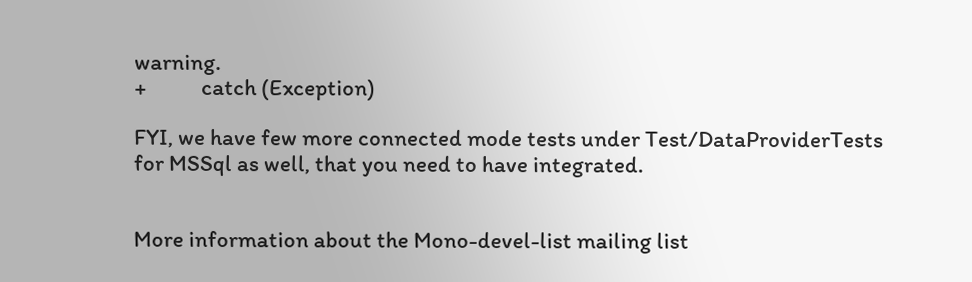warning.
+           catch (Exception)

FYI, we have few more connected mode tests under Test/DataProviderTests
for MSSql as well, that you need to have integrated.


More information about the Mono-devel-list mailing list